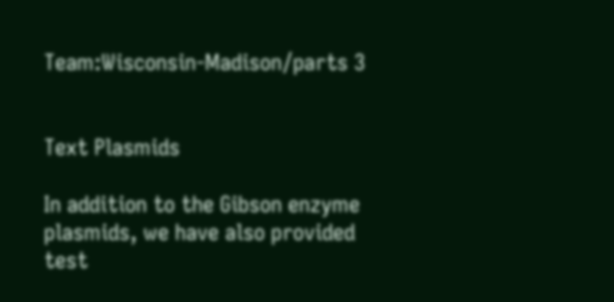Team:Wisconsin-Madison/parts 3


Text Plasmids

In addition to the Gibson enzyme plasmids, we have also provided test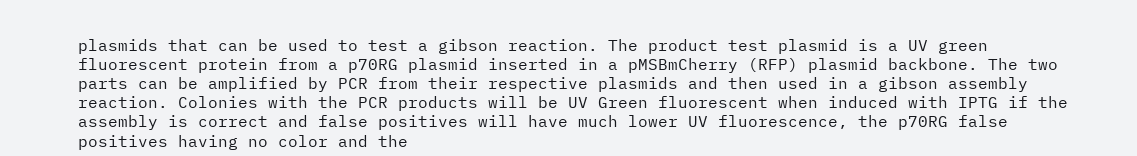plasmids that can be used to test a gibson reaction. The product test plasmid is a UV green fluorescent protein from a p70RG plasmid inserted in a pMSBmCherry (RFP) plasmid backbone. The two parts can be amplified by PCR from their respective plasmids and then used in a gibson assembly reaction. Colonies with the PCR products will be UV Green fluorescent when induced with IPTG if the assembly is correct and false positives will have much lower UV fluorescence, the p70RG false positives having no color and the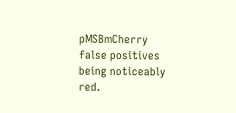pMSBmCherry false positives being noticeably red.